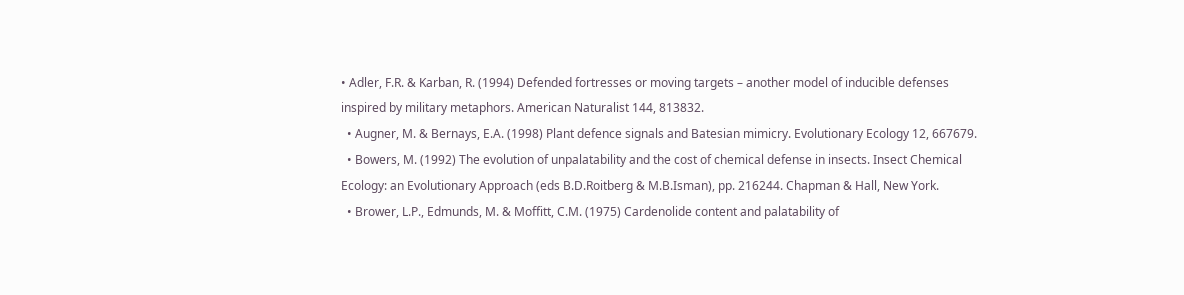• Adler, F.R. & Karban, R. (1994) Defended fortresses or moving targets – another model of inducible defenses inspired by military metaphors. American Naturalist 144, 813832.
  • Augner, M. & Bernays, E.A. (1998) Plant defence signals and Batesian mimicry. Evolutionary Ecology 12, 667679.
  • Bowers, M. (1992) The evolution of unpalatability and the cost of chemical defense in insects. Insect Chemical Ecology: an Evolutionary Approach (eds B.D.Roitberg & M.B.Isman), pp. 216244. Chapman & Hall, New York.
  • Brower, L.P., Edmunds, M. & Moffitt, C.M. (1975) Cardenolide content and palatability of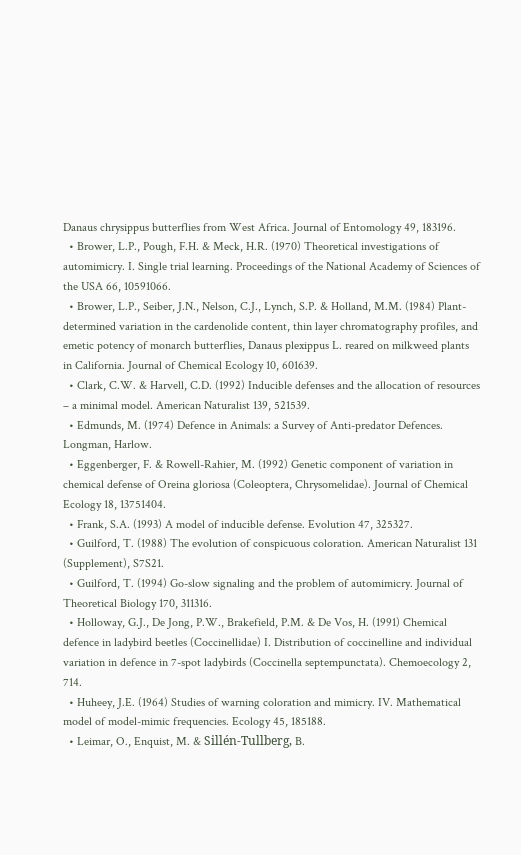Danaus chrysippus butterflies from West Africa. Journal of Entomology 49, 183196.
  • Brower, L.P., Pough, F.H. & Meck, H.R. (1970) Theoretical investigations of automimicry. I. Single trial learning. Proceedings of the National Academy of Sciences of the USA 66, 10591066.
  • Brower, L.P., Seiber, J.N., Nelson, C.J., Lynch, S.P. & Holland, M.M. (1984) Plant-determined variation in the cardenolide content, thin layer chromatography profiles, and emetic potency of monarch butterflies, Danaus plexippus L. reared on milkweed plants in California. Journal of Chemical Ecology 10, 601639.
  • Clark, C.W. & Harvell, C.D. (1992) Inducible defenses and the allocation of resources – a minimal model. American Naturalist 139, 521539.
  • Edmunds, M. (1974) Defence in Animals: a Survey of Anti-predator Defences. Longman, Harlow.
  • Eggenberger, F. & Rowell-Rahier, M. (1992) Genetic component of variation in chemical defense of Oreina gloriosa (Coleoptera, Chrysomelidae). Journal of Chemical Ecology 18, 13751404.
  • Frank, S.A. (1993) A model of inducible defense. Evolution 47, 325327.
  • Guilford, T. (1988) The evolution of conspicuous coloration. American Naturalist 131 (Supplement), S7S21.
  • Guilford, T. (1994) Go-slow signaling and the problem of automimicry. Journal of Theoretical Biology 170, 311316.
  • Holloway, G.J., De Jong, P.W., Brakefield, P.M. & De Vos, H. (1991) Chemical defence in ladybird beetles (Coccinellidae) I. Distribution of coccinelline and individual variation in defence in 7-spot ladybirds (Coccinella septempunctata). Chemoecology 2, 714.
  • Huheey, J.E. (1964) Studies of warning coloration and mimicry. IV. Mathematical model of model-mimic frequencies. Ecology 45, 185188.
  • Leimar, O., Enquist, M. & Sillén-Tullberg, B.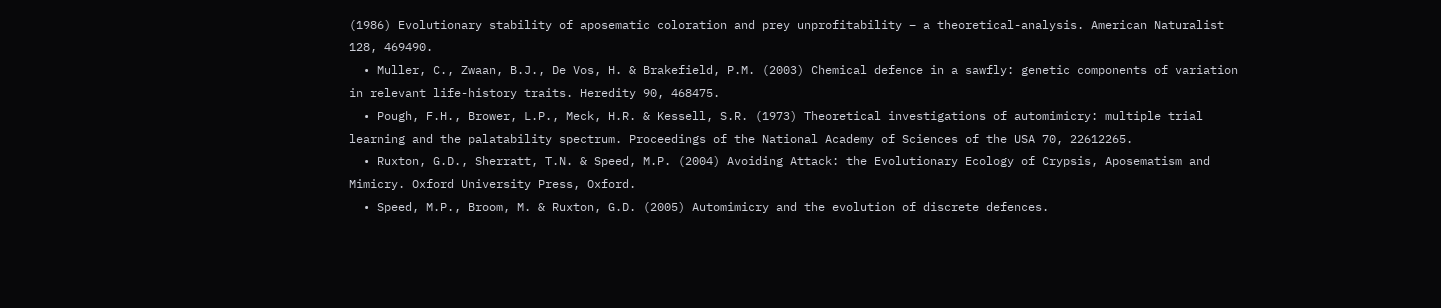(1986) Evolutionary stability of aposematic coloration and prey unprofitability – a theoretical-analysis. American Naturalist 128, 469490.
  • Muller, C., Zwaan, B.J., De Vos, H. & Brakefield, P.M. (2003) Chemical defence in a sawfly: genetic components of variation in relevant life-history traits. Heredity 90, 468475.
  • Pough, F.H., Brower, L.P., Meck, H.R. & Kessell, S.R. (1973) Theoretical investigations of automimicry: multiple trial learning and the palatability spectrum. Proceedings of the National Academy of Sciences of the USA 70, 22612265.
  • Ruxton, G.D., Sherratt, T.N. & Speed, M.P. (2004) Avoiding Attack: the Evolutionary Ecology of Crypsis, Aposematism and Mimicry. Oxford University Press, Oxford.
  • Speed, M.P., Broom, M. & Ruxton, G.D. (2005) Automimicry and the evolution of discrete defences.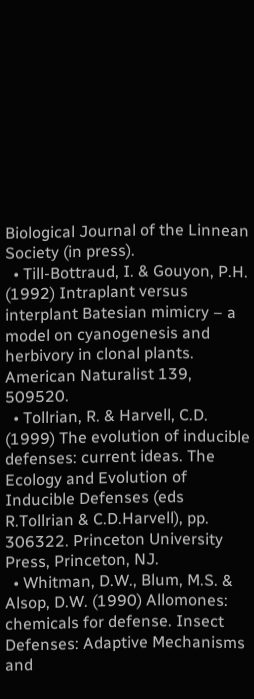Biological Journal of the Linnean Society (in press).
  • Till-Bottraud, I. & Gouyon, P.H. (1992) Intraplant versus interplant Batesian mimicry – a model on cyanogenesis and herbivory in clonal plants. American Naturalist 139, 509520.
  • Tollrian, R. & Harvell, C.D. (1999) The evolution of inducible defenses: current ideas. The Ecology and Evolution of Inducible Defenses (eds R.Tollrian & C.D.Harvell), pp. 306322. Princeton University Press, Princeton, NJ.
  • Whitman, D.W., Blum, M.S. & Alsop, D.W. (1990) Allomones: chemicals for defense. Insect Defenses: Adaptive Mechanisms and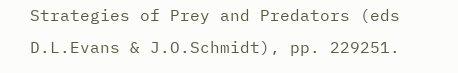Strategies of Prey and Predators (eds D.L.Evans & J.O.Schmidt), pp. 229251.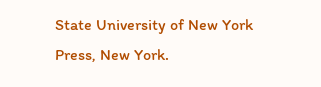State University of New York Press, New York.